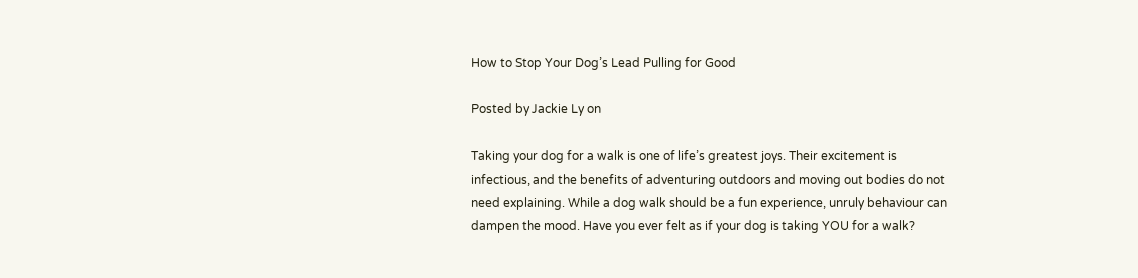How to Stop Your Dog’s Lead Pulling for Good

Posted by Jackie Ly on

Taking your dog for a walk is one of life’s greatest joys. Their excitement is infectious, and the benefits of adventuring outdoors and moving out bodies do not need explaining. While a dog walk should be a fun experience, unruly behaviour can dampen the mood. Have you ever felt as if your dog is taking YOU for a walk?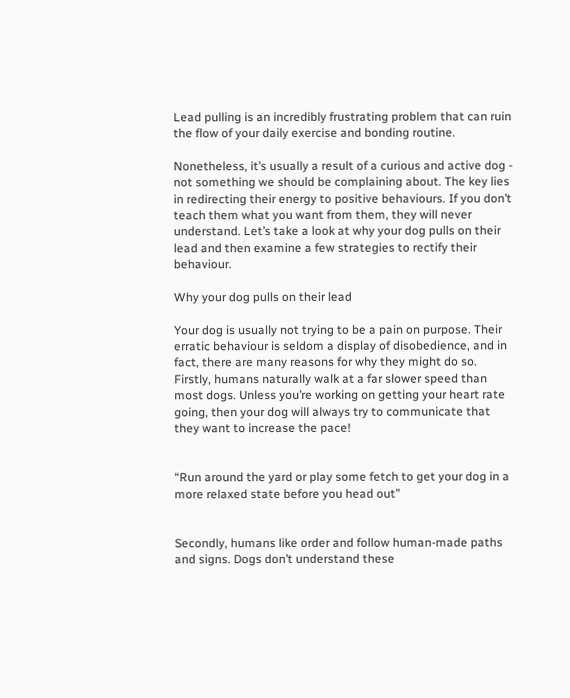Lead pulling is an incredibly frustrating problem that can ruin the flow of your daily exercise and bonding routine.

Nonetheless, it’s usually a result of a curious and active dog - not something we should be complaining about. The key lies in redirecting their energy to positive behaviours. If you don’t teach them what you want from them, they will never understand. Let’s take a look at why your dog pulls on their lead and then examine a few strategies to rectify their behaviour.

Why your dog pulls on their lead

Your dog is usually not trying to be a pain on purpose. Their erratic behaviour is seldom a display of disobedience, and in fact, there are many reasons for why they might do so. Firstly, humans naturally walk at a far slower speed than most dogs. Unless you’re working on getting your heart rate going, then your dog will always try to communicate that they want to increase the pace!


“Run around the yard or play some fetch to get your dog in a more relaxed state before you head out”


Secondly, humans like order and follow human-made paths and signs. Dogs don’t understand these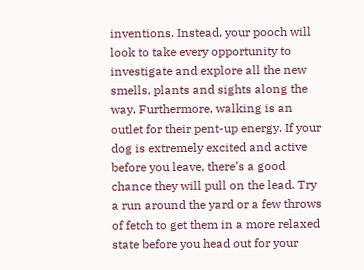inventions. Instead, your pooch will look to take every opportunity to investigate and explore all the new smells, plants and sights along the way. Furthermore, walking is an outlet for their pent-up energy. If your dog is extremely excited and active before you leave, there’s a good chance they will pull on the lead. Try a run around the yard or a few throws of fetch to get them in a more relaxed state before you head out for your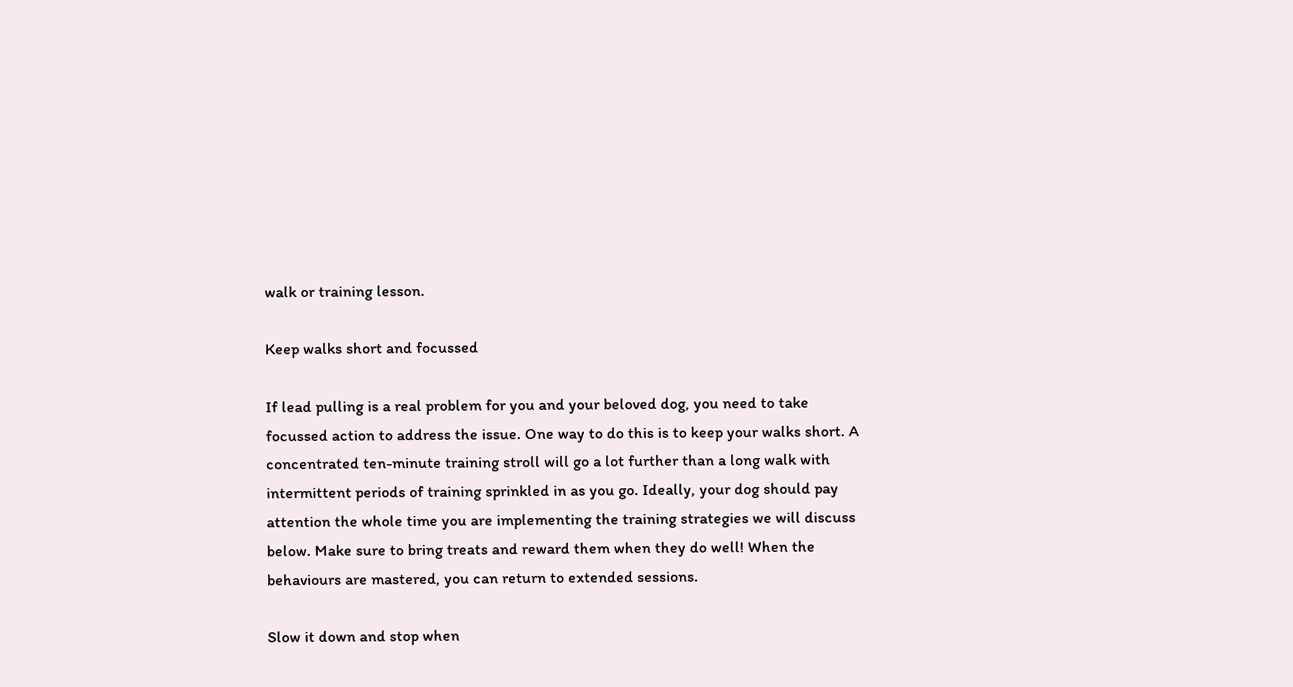walk or training lesson.

Keep walks short and focussed

If lead pulling is a real problem for you and your beloved dog, you need to take focussed action to address the issue. One way to do this is to keep your walks short. A concentrated ten-minute training stroll will go a lot further than a long walk with intermittent periods of training sprinkled in as you go. Ideally, your dog should pay attention the whole time you are implementing the training strategies we will discuss below. Make sure to bring treats and reward them when they do well! When the behaviours are mastered, you can return to extended sessions.

Slow it down and stop when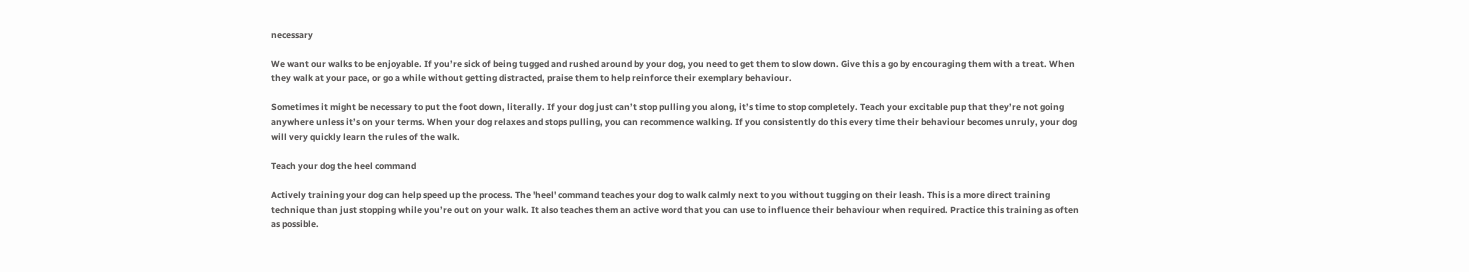necessary

We want our walks to be enjoyable. If you’re sick of being tugged and rushed around by your dog, you need to get them to slow down. Give this a go by encouraging them with a treat. When they walk at your pace, or go a while without getting distracted, praise them to help reinforce their exemplary behaviour.

Sometimes it might be necessary to put the foot down, literally. If your dog just can’t stop pulling you along, it’s time to stop completely. Teach your excitable pup that they’re not going anywhere unless it’s on your terms. When your dog relaxes and stops pulling, you can recommence walking. If you consistently do this every time their behaviour becomes unruly, your dog will very quickly learn the rules of the walk.

Teach your dog the heel command

Actively training your dog can help speed up the process. The 'heel' command teaches your dog to walk calmly next to you without tugging on their leash. This is a more direct training technique than just stopping while you’re out on your walk. It also teaches them an active word that you can use to influence their behaviour when required. Practice this training as often as possible.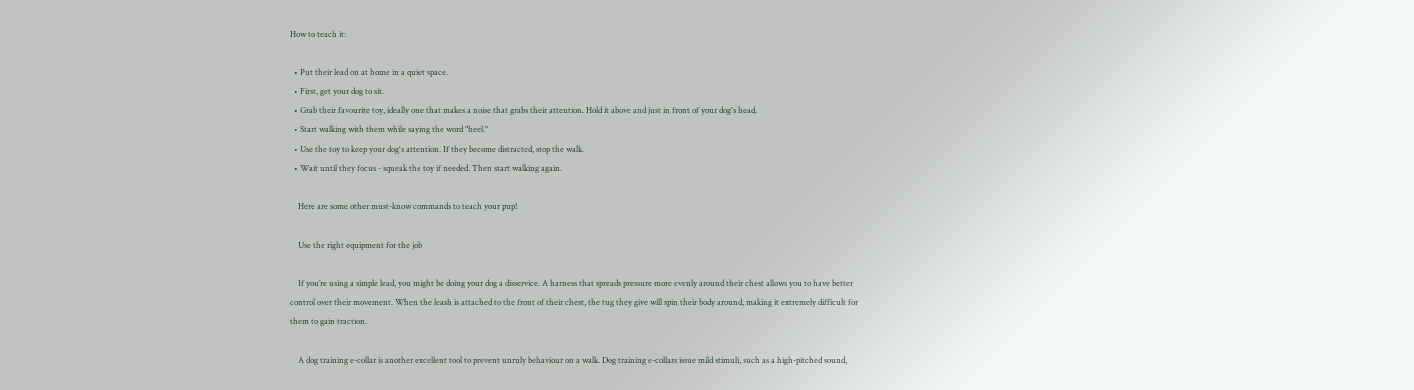How to teach it:

  • Put their lead on at home in a quiet space.
  • First, get your dog to sit.
  • Grab their favourite toy, ideally one that makes a noise that grabs their attention. Hold it above and just in front of your dog's head.
  • Start walking with them while saying the word "heel."
  • Use the toy to keep your dog's attention. If they become distracted, stop the walk.
  • Wait until they focus - squeak the toy if needed. Then start walking again.

    Here are some other must-know commands to teach your pup!

    Use the right equipment for the job

    If you’re using a simple lead, you might be doing your dog a disservice. A harness that spreads pressure more evenly around their chest allows you to have better control over their movement. When the leash is attached to the front of their chest, the tug they give will spin their body around, making it extremely difficult for them to gain traction.

    A dog training e-collar is another excellent tool to prevent unruly behaviour on a walk. Dog training e-collars issue mild stimuli, such as a high-pitched sound,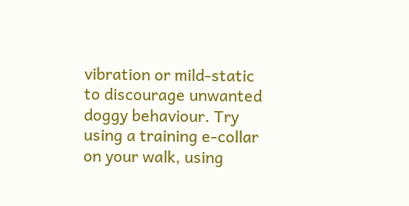vibration or mild-static to discourage unwanted doggy behaviour. Try using a training e-collar on your walk, using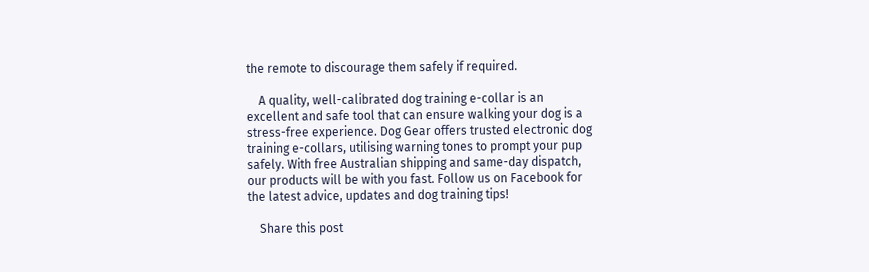the remote to discourage them safely if required.

    A quality, well-calibrated dog training e-collar is an excellent and safe tool that can ensure walking your dog is a stress-free experience. Dog Gear offers trusted electronic dog training e-collars, utilising warning tones to prompt your pup safely. With free Australian shipping and same-day dispatch, our products will be with you fast. Follow us on Facebook for the latest advice, updates and dog training tips!

    Share this post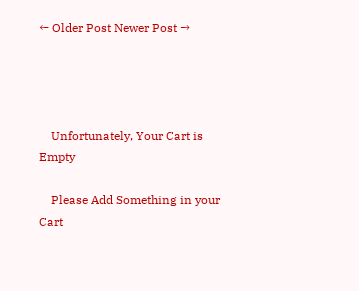← Older Post Newer Post →




    Unfortunately, Your Cart is Empty

    Please Add Something in your Cart